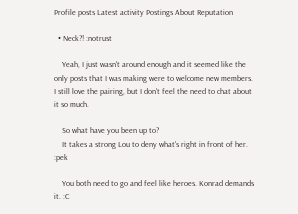Profile posts Latest activity Postings About Reputation

  • Neck?! :notrust

    Yeah, I just wasn't around enough and it seemed like the only posts that I was making were to welcome new members. I still love the pairing, but I don't feel the need to chat about it so much.

    So what have you been up to?
    It takes a strong Lou to deny what's right in front of her. :pek

    You both need to go and feel like heroes. Konrad demands it. :C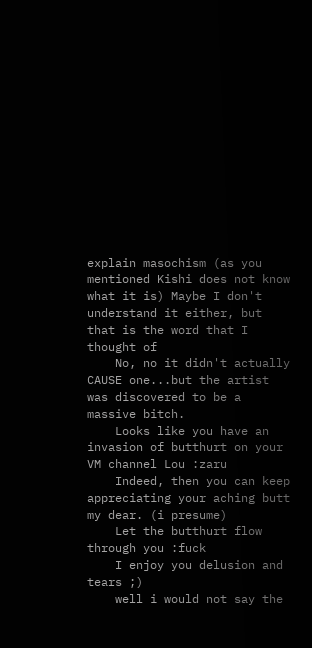explain masochism (as you mentioned Kishi does not know what it is) Maybe I don't understand it either, but that is the word that I thought of
    No, no it didn't actually CAUSE one...but the artist was discovered to be a massive bitch.
    Looks like you have an invasion of butthurt on your VM channel Lou :zaru
    Indeed, then you can keep appreciating your aching butt my dear. (i presume)
    Let the butthurt flow through you :fuck
    I enjoy you delusion and tears ;)
    well i would not say the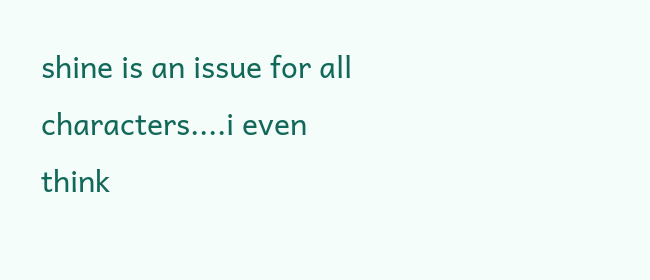shine is an issue for all characters....i even think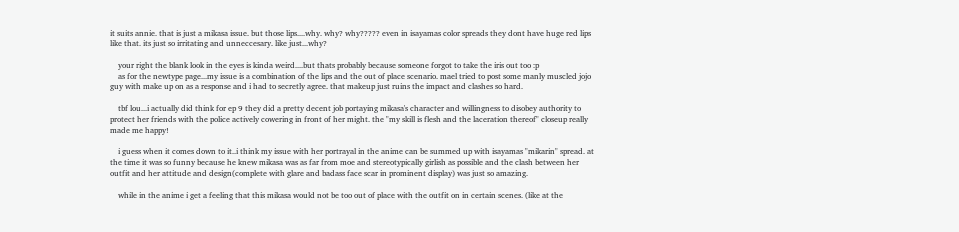it suits annie. that is just a mikasa issue. but those lips....why. why? why????? even in isayamas color spreads they dont have huge red lips like that. its just so irritating and unneccesary. like just...why?

    your right the blank look in the eyes is kinda weird....but thats probably because someone forgot to take the iris out too :p
    as for the newtype page...my issue is a combination of the lips and the out of place scenario. mael tried to post some manly muscled jojo guy with make up on as a response and i had to secretly agree. that makeup just ruins the impact and clashes so hard.

    tbf lou...i actually did think for ep 9 they did a pretty decent job portaying mikasa's character and willingness to disobey authority to protect her friends with the police actively cowering in front of her might. the "my skill is flesh and the laceration thereof" closeup really made me happy!

    i guess when it comes down to it..i think my issue with her portrayal in the anime can be summed up with isayamas "mikarin" spread. at the time it was so funny because he knew mikasa was as far from moe and stereotypically girlish as possible and the clash between her outfit and her attitude and design(complete with glare and badass face scar in prominent display) was just so amazing.

    while in the anime i get a feeling that this mikasa would not be too out of place with the outfit on in certain scenes. (like at the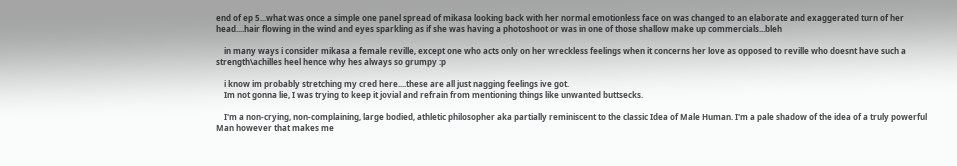end of ep 5...what was once a simple one panel spread of mikasa looking back with her normal emotionless face on was changed to an elaborate and exaggerated turn of her head....hair flowing in the wind and eyes sparkling as if she was having a photoshoot or was in one of those shallow make up commercials...bleh

    in many ways i consider mikasa a female reville, except one who acts only on her wreckless feelings when it concerns her love as opposed to reville who doesnt have such a strength\achilles heel hence why hes always so grumpy :p

    i know im probably stretching my cred here....these are all just nagging feelings ive got.
    Im not gonna lie, I was trying to keep it jovial and refrain from mentioning things like unwanted buttsecks.

    I'm a non-crying, non-complaining, large bodied, athletic philosopher aka partially reminiscent to the classic Idea of Male Human. I'm a pale shadow of the idea of a truly powerful Man however that makes me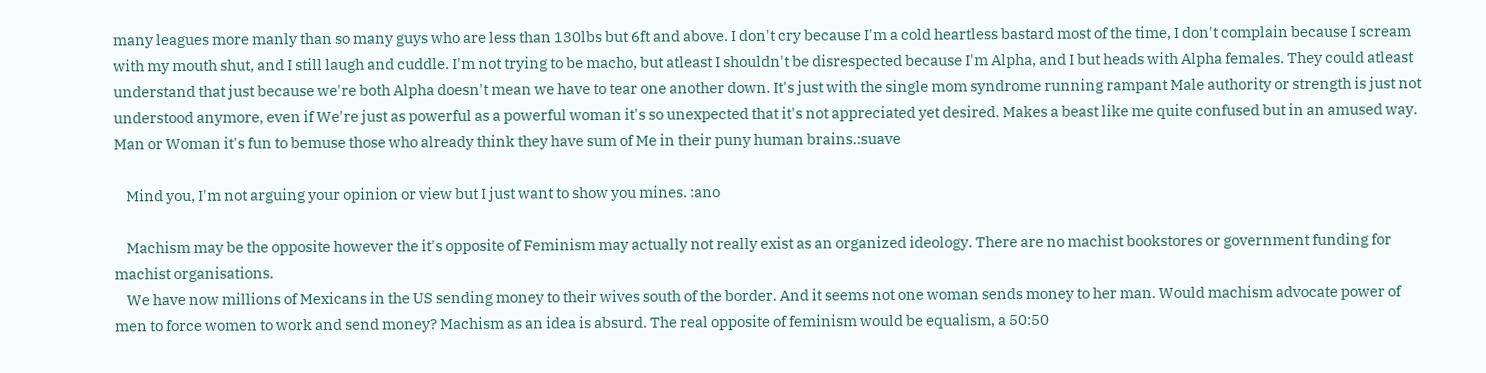many leagues more manly than so many guys who are less than 130lbs but 6ft and above. I don't cry because I'm a cold heartless bastard most of the time, I don't complain because I scream with my mouth shut, and I still laugh and cuddle. I'm not trying to be macho, but atleast I shouldn't be disrespected because I'm Alpha, and I but heads with Alpha females. They could atleast understand that just because we're both Alpha doesn't mean we have to tear one another down. It's just with the single mom syndrome running rampant Male authority or strength is just not understood anymore, even if We're just as powerful as a powerful woman it's so unexpected that it's not appreciated yet desired. Makes a beast like me quite confused but in an amused way. Man or Woman it's fun to bemuse those who already think they have sum of Me in their puny human brains.:suave

    Mind you, I'm not arguing your opinion or view but I just want to show you mines. :ano

    Machism may be the opposite however the it's opposite of Feminism may actually not really exist as an organized ideology. There are no machist bookstores or government funding for machist organisations.
    We have now millions of Mexicans in the US sending money to their wives south of the border. And it seems not one woman sends money to her man. Would machism advocate power of men to force women to work and send money? Machism as an idea is absurd. The real opposite of feminism would be equalism, a 50:50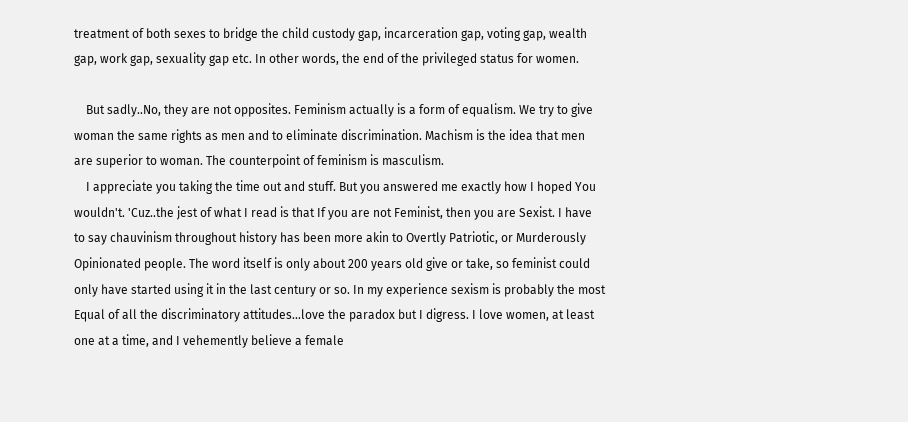treatment of both sexes to bridge the child custody gap, incarceration gap, voting gap, wealth gap, work gap, sexuality gap etc. In other words, the end of the privileged status for women.

    But sadly..No, they are not opposites. Feminism actually is a form of equalism. We try to give woman the same rights as men and to eliminate discrimination. Machism is the idea that men are superior to woman. The counterpoint of feminism is masculism.
    I appreciate you taking the time out and stuff. But you answered me exactly how I hoped You wouldn't. 'Cuz..the jest of what I read is that If you are not Feminist, then you are Sexist. I have to say chauvinism throughout history has been more akin to Overtly Patriotic, or Murderously Opinionated people. The word itself is only about 200 years old give or take, so feminist could only have started using it in the last century or so. In my experience sexism is probably the most Equal of all the discriminatory attitudes...love the paradox but I digress. I love women, at least one at a time, and I vehemently believe a female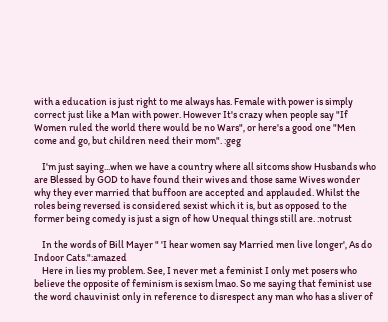with a education is just right to me always has. Female with power is simply correct just like a Man with power. However It's crazy when people say "If Women ruled the world there would be no Wars", or here's a good one "Men come and go, but children need their mom". :geg

    I'm just saying...when we have a country where all sitcoms show Husbands who are Blessed by GOD to have found their wives and those same Wives wonder why they ever married that buffoon are accepted and applauded. Whilst the roles being reversed is considered sexist which it is, but as opposed to the former being comedy is just a sign of how Unequal things still are. :notrust

    In the words of Bill Mayer " 'I hear women say Married men live longer', As do Indoor Cats.":amazed
    Here in lies my problem. See, I never met a feminist I only met posers who believe the opposite of feminism is sexism lmao. So me saying that feminist use the word chauvinist only in reference to disrespect any man who has a sliver of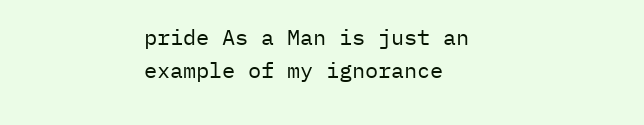pride As a Man is just an example of my ignorance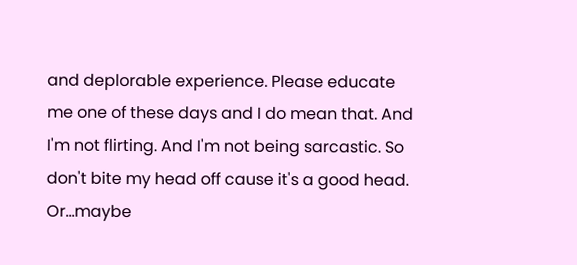and deplorable experience. Please educate me one of these days and I do mean that. And I'm not flirting. And I'm not being sarcastic. So don't bite my head off cause it's a good head. Or...maybe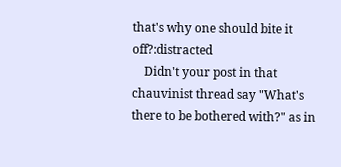that's why one should bite it off?:distracted
    Didn't your post in that chauvinist thread say "What's there to be bothered with?" as in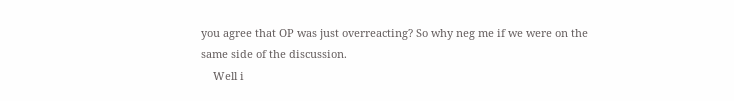you agree that OP was just overreacting? So why neg me if we were on the same side of the discussion.
    Well i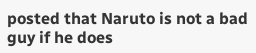posted that Naruto is not a bad guy if he does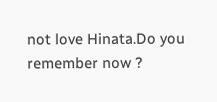not love Hinata.Do you remember now ?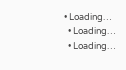• Loading…
  • Loading…
  • Loading…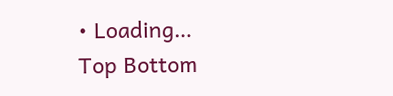• Loading…
Top Bottom